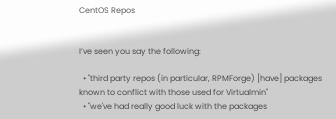CentOS Repos


I’ve seen you say the following:

  • "third party repos (in particular, RPMForge) [have] packages known to conflict with those used for Virtualmin"
  • "we've had really good luck with the packages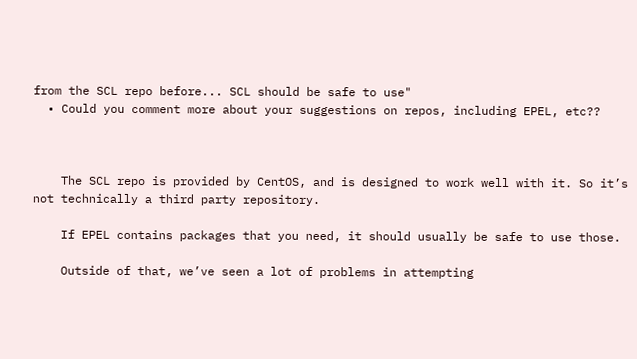from the SCL repo before... SCL should be safe to use"
  • Could you comment more about your suggestions on repos, including EPEL, etc??



    The SCL repo is provided by CentOS, and is designed to work well with it. So it’s not technically a third party repository.

    If EPEL contains packages that you need, it should usually be safe to use those.

    Outside of that, we’ve seen a lot of problems in attempting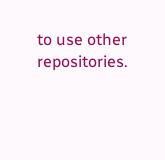to use other repositories.